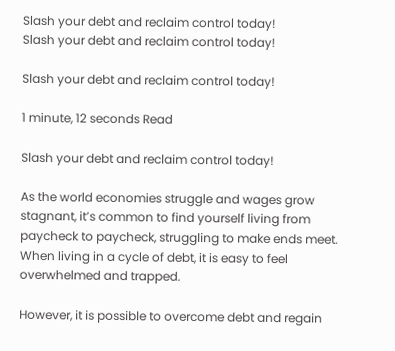Slash your debt and reclaim control today!
Slash your debt and reclaim control today!

Slash your debt and reclaim control today!

1 minute, 12 seconds Read

Slash your debt and reclaim control today!

As the world economies struggle and wages grow stagnant, it’s common to find yourself living from paycheck to paycheck, struggling to make ends meet. When living in a cycle of debt, it is easy to feel overwhelmed and trapped.

However, it is possible to overcome debt and regain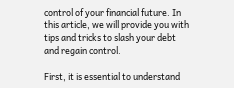control of your financial future. In this article, we will provide you with tips and tricks to slash your debt and regain control.

First, it is essential to understand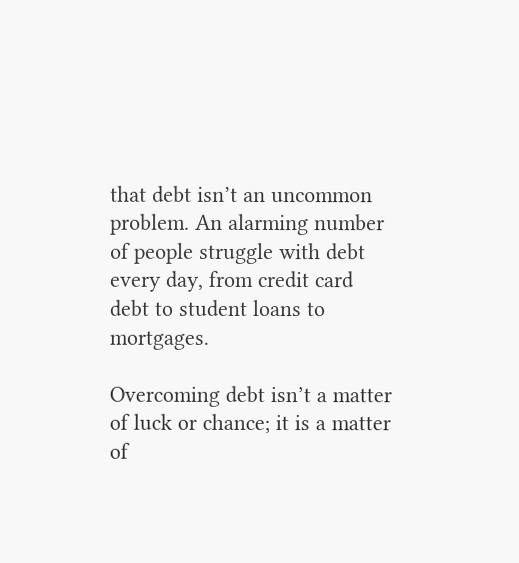that debt isn’t an uncommon problem. An alarming number of people struggle with debt every day, from credit card debt to student loans to mortgages.

Overcoming debt isn’t a matter of luck or chance; it is a matter of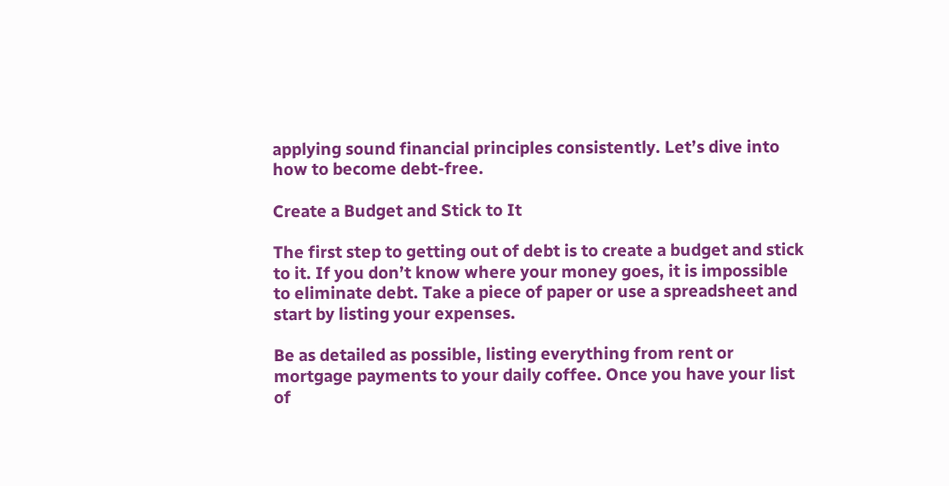applying sound financial principles consistently. Let’s dive into how to become debt-free.

Create a Budget and Stick to It

The first step to getting out of debt is to create a budget and stick to it. If you don’t know where your money goes, it is impossible to eliminate debt. Take a piece of paper or use a spreadsheet and start by listing your expenses.

Be as detailed as possible, listing everything from rent or mortgage payments to your daily coffee. Once you have your list of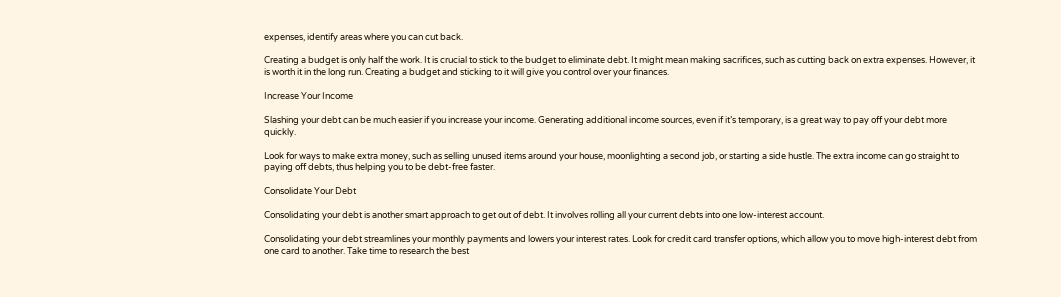expenses, identify areas where you can cut back.

Creating a budget is only half the work. It is crucial to stick to the budget to eliminate debt. It might mean making sacrifices, such as cutting back on extra expenses. However, it is worth it in the long run. Creating a budget and sticking to it will give you control over your finances.

Increase Your Income

Slashing your debt can be much easier if you increase your income. Generating additional income sources, even if it’s temporary, is a great way to pay off your debt more quickly.

Look for ways to make extra money, such as selling unused items around your house, moonlighting a second job, or starting a side hustle. The extra income can go straight to paying off debts, thus helping you to be debt-free faster.

Consolidate Your Debt

Consolidating your debt is another smart approach to get out of debt. It involves rolling all your current debts into one low-interest account.

Consolidating your debt streamlines your monthly payments and lowers your interest rates. Look for credit card transfer options, which allow you to move high-interest debt from one card to another. Take time to research the best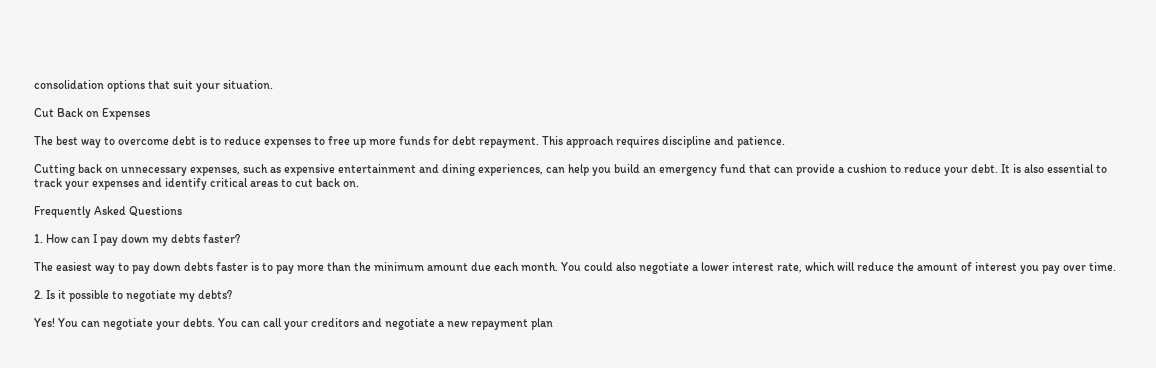consolidation options that suit your situation.

Cut Back on Expenses

The best way to overcome debt is to reduce expenses to free up more funds for debt repayment. This approach requires discipline and patience.

Cutting back on unnecessary expenses, such as expensive entertainment and dining experiences, can help you build an emergency fund that can provide a cushion to reduce your debt. It is also essential to track your expenses and identify critical areas to cut back on.

Frequently Asked Questions

1. How can I pay down my debts faster?

The easiest way to pay down debts faster is to pay more than the minimum amount due each month. You could also negotiate a lower interest rate, which will reduce the amount of interest you pay over time.

2. Is it possible to negotiate my debts?

Yes! You can negotiate your debts. You can call your creditors and negotiate a new repayment plan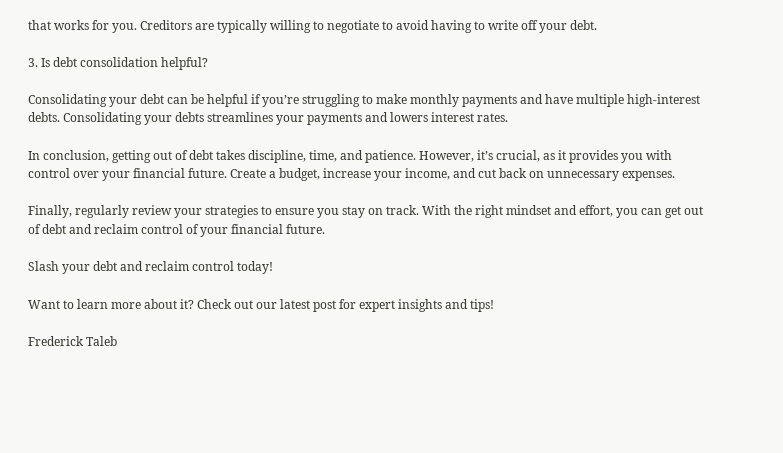that works for you. Creditors are typically willing to negotiate to avoid having to write off your debt.

3. Is debt consolidation helpful?

Consolidating your debt can be helpful if you’re struggling to make monthly payments and have multiple high-interest debts. Consolidating your debts streamlines your payments and lowers interest rates.

In conclusion, getting out of debt takes discipline, time, and patience. However, it’s crucial, as it provides you with control over your financial future. Create a budget, increase your income, and cut back on unnecessary expenses.

Finally, regularly review your strategies to ensure you stay on track. With the right mindset and effort, you can get out of debt and reclaim control of your financial future.

Slash your debt and reclaim control today!

Want to learn more about it? Check out our latest post for expert insights and tips!

Frederick Taleb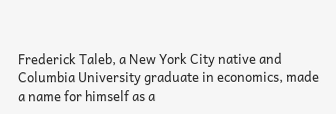Frederick Taleb, a New York City native and Columbia University graduate in economics, made a name for himself as a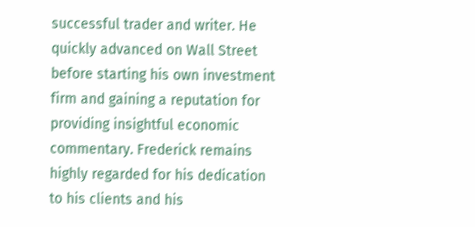successful trader and writer. He quickly advanced on Wall Street before starting his own investment firm and gaining a reputation for providing insightful economic commentary. Frederick remains highly regarded for his dedication to his clients and his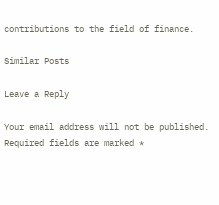contributions to the field of finance.

Similar Posts

Leave a Reply

Your email address will not be published. Required fields are marked *